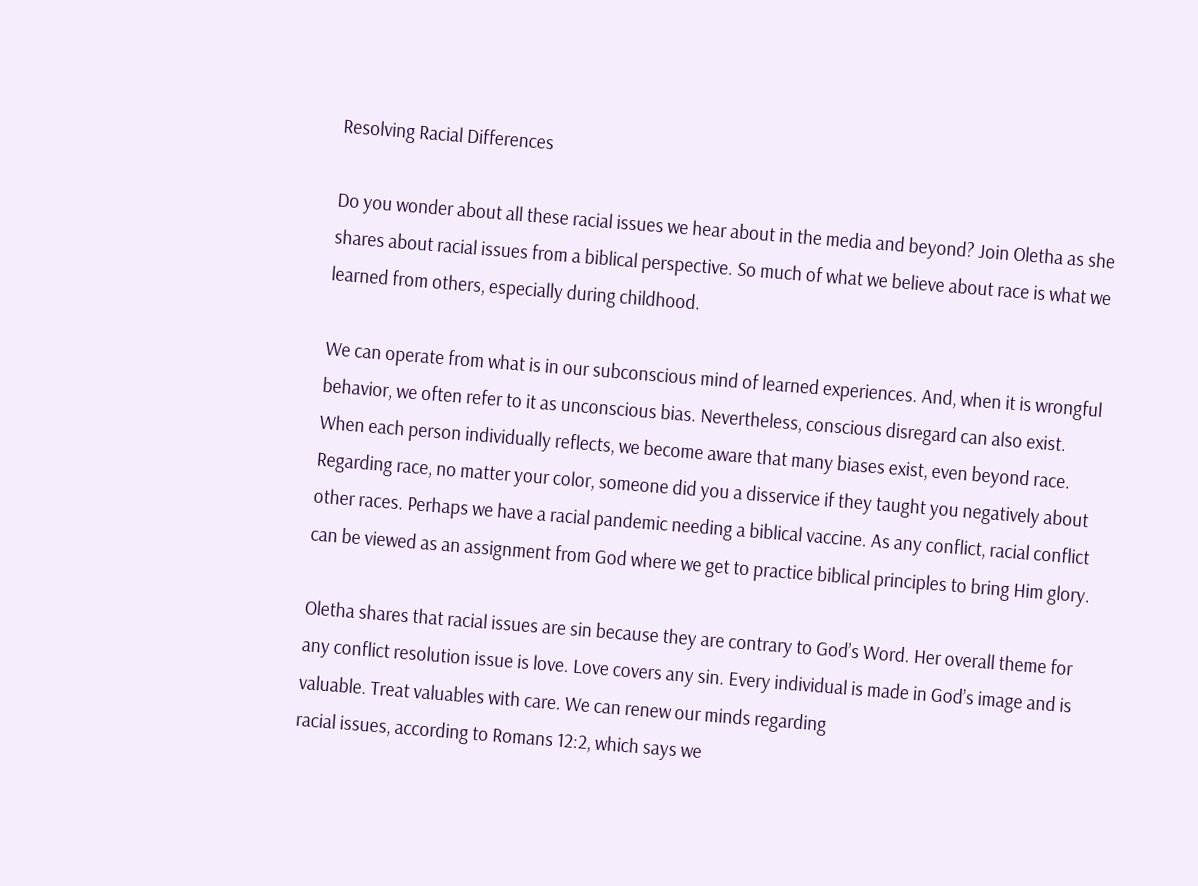Resolving Racial Differences

Do you wonder about all these racial issues we hear about in the media and beyond? Join Oletha as she shares about racial issues from a biblical perspective. So much of what we believe about race is what we learned from others, especially during childhood.

We can operate from what is in our subconscious mind of learned experiences. And, when it is wrongful behavior, we often refer to it as unconscious bias. Nevertheless, conscious disregard can also exist. When each person individually reflects, we become aware that many biases exist, even beyond race. Regarding race, no matter your color, someone did you a disservice if they taught you negatively about other races. Perhaps we have a racial pandemic needing a biblical vaccine. As any conflict, racial conflict can be viewed as an assignment from God where we get to practice biblical principles to bring Him glory.

Oletha shares that racial issues are sin because they are contrary to God’s Word. Her overall theme for any conflict resolution issue is love. Love covers any sin. Every individual is made in God’s image and is valuable. Treat valuables with care. We can renew our minds regarding
racial issues, according to Romans 12:2, which says we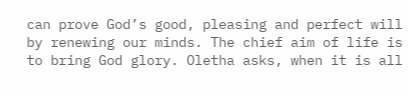can prove God’s good, pleasing and perfect will by renewing our minds. The chief aim of life is to bring God glory. Oletha asks, when it is all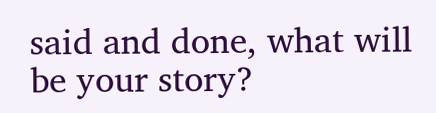said and done, what will be your story?